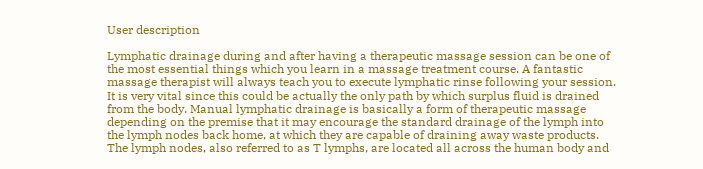User description

Lymphatic drainage during and after having a therapeutic massage session can be one of the most essential things which you learn in a massage treatment course. A fantastic massage therapist will always teach you to execute lymphatic rinse following your session. It is very vital since this could be actually the only path by which surplus fluid is drained from the body. Manual lymphatic drainage is basically a form of therapeutic massage depending on the premise that it may encourage the standard drainage of the lymph into the lymph nodes back home, at which they are capable of draining away waste products. The lymph nodes, also referred to as T lymphs, are located all across the human body and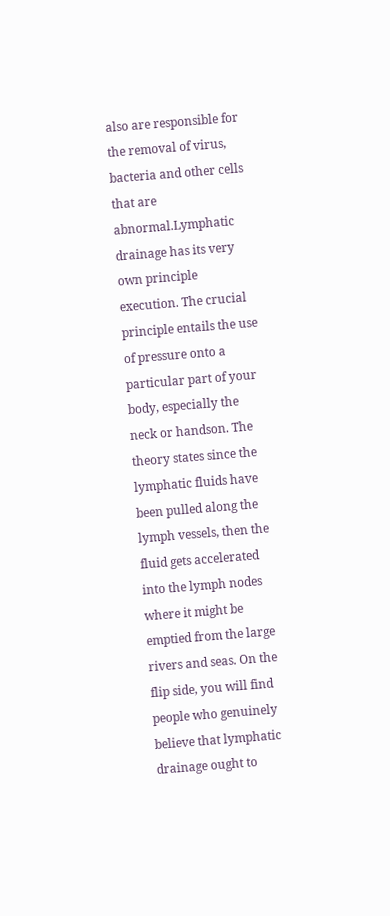also are responsible for the removal of virus, bacteria and other cells that are abnormal.Lymphatic drainage has its very own principle execution. The crucial principle entails the use of pressure onto a particular part of your body, especially the neck or handson. The theory states since the lymphatic fluids have been pulled along the lymph vessels, then the fluid gets accelerated into the lymph nodes where it might be emptied from the large rivers and seas. On the flip side, you will find people who genuinely believe that lymphatic drainage ought to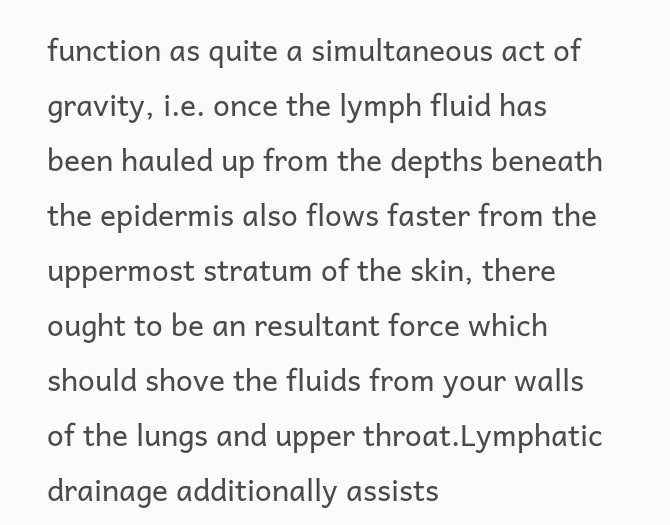function as quite a simultaneous act of gravity, i.e. once the lymph fluid has been hauled up from the depths beneath the epidermis also flows faster from the uppermost stratum of the skin, there ought to be an resultant force which should shove the fluids from your walls of the lungs and upper throat.Lymphatic drainage additionally assists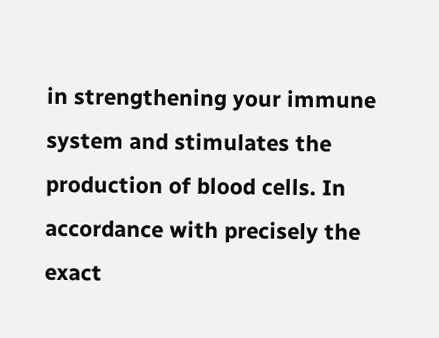in strengthening your immune system and stimulates the production of blood cells. In accordance with precisely the exact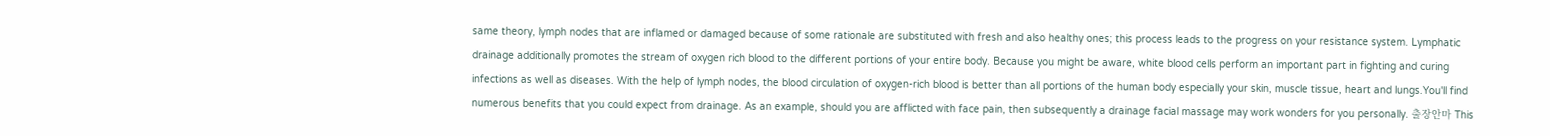same theory, lymph nodes that are inflamed or damaged because of some rationale are substituted with fresh and also healthy ones; this process leads to the progress on your resistance system. Lymphatic drainage additionally promotes the stream of oxygen rich blood to the different portions of your entire body. Because you might be aware, white blood cells perform an important part in fighting and curing infections as well as diseases. With the help of lymph nodes, the blood circulation of oxygen-rich blood is better than all portions of the human body especially your skin, muscle tissue, heart and lungs.You'll find numerous benefits that you could expect from drainage. As an example, should you are afflicted with face pain, then subsequently a drainage facial massage may work wonders for you personally. 출장안마 This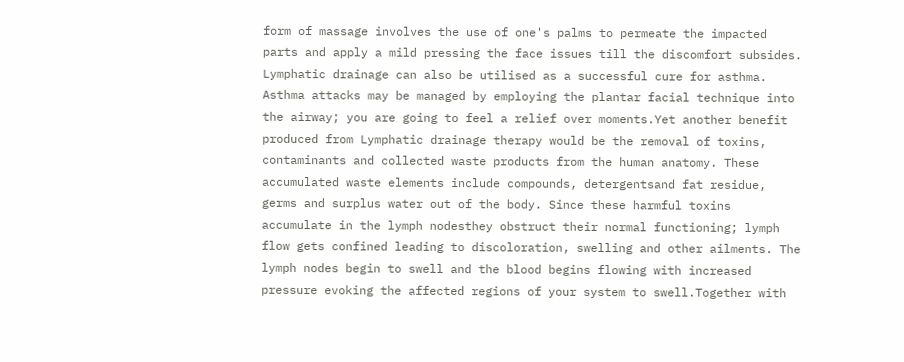form of massage involves the use of one's palms to permeate the impacted parts and apply a mild pressing the face issues till the discomfort subsides. Lymphatic drainage can also be utilised as a successful cure for asthma. Asthma attacks may be managed by employing the plantar facial technique into the airway; you are going to feel a relief over moments.Yet another benefit produced from Lymphatic drainage therapy would be the removal of toxins, contaminants and collected waste products from the human anatomy. These accumulated waste elements include compounds, detergentsand fat residue, germs and surplus water out of the body. Since these harmful toxins accumulate in the lymph nodesthey obstruct their normal functioning; lymph flow gets confined leading to discoloration, swelling and other ailments. The lymph nodes begin to swell and the blood begins flowing with increased pressure evoking the affected regions of your system to swell.Together with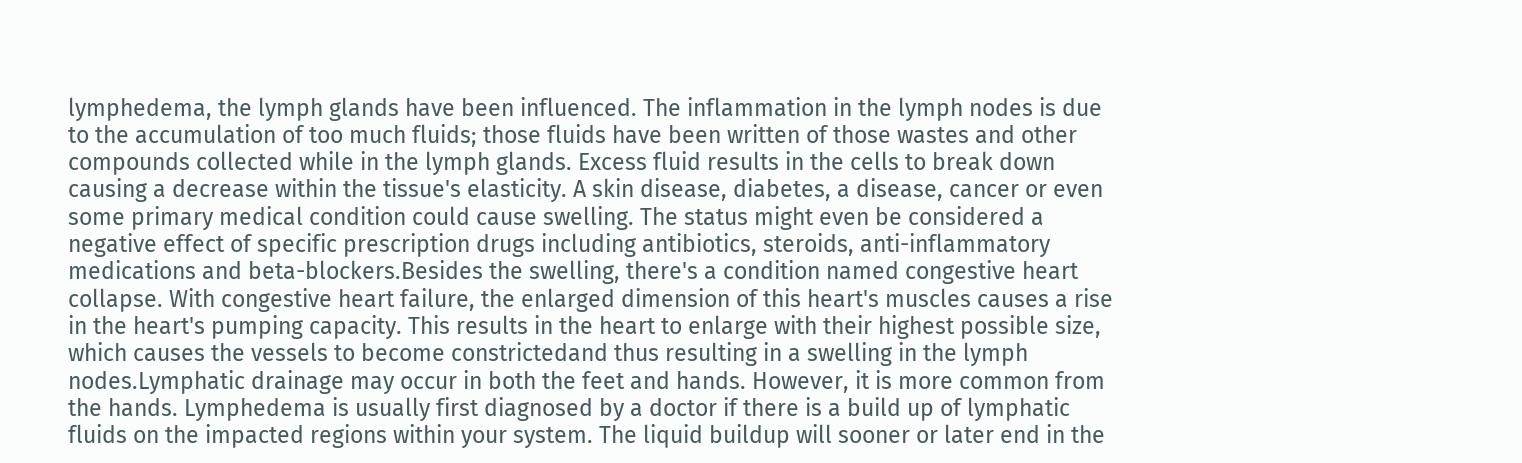lymphedema, the lymph glands have been influenced. The inflammation in the lymph nodes is due to the accumulation of too much fluids; those fluids have been written of those wastes and other compounds collected while in the lymph glands. Excess fluid results in the cells to break down causing a decrease within the tissue's elasticity. A skin disease, diabetes, a disease, cancer or even some primary medical condition could cause swelling. The status might even be considered a negative effect of specific prescription drugs including antibiotics, steroids, anti-inflammatory medications and beta-blockers.Besides the swelling, there's a condition named congestive heart collapse. With congestive heart failure, the enlarged dimension of this heart's muscles causes a rise in the heart's pumping capacity. This results in the heart to enlarge with their highest possible size, which causes the vessels to become constrictedand thus resulting in a swelling in the lymph nodes.Lymphatic drainage may occur in both the feet and hands. However, it is more common from the hands. Lymphedema is usually first diagnosed by a doctor if there is a build up of lymphatic fluids on the impacted regions within your system. The liquid buildup will sooner or later end in the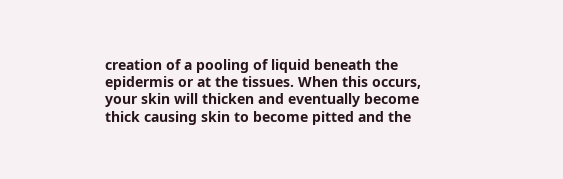creation of a pooling of liquid beneath the epidermis or at the tissues. When this occurs, your skin will thicken and eventually become thick causing skin to become pitted and the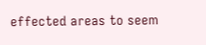effected areas to seem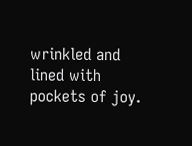wrinkled and lined with pockets of joy.